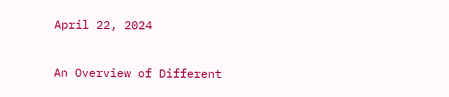April 22, 2024

An Overview of Different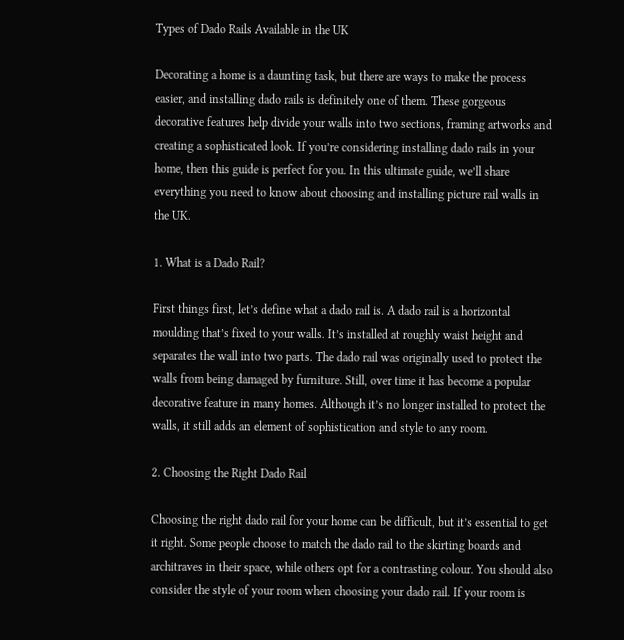Types of Dado Rails Available in the UK

Decorating a home is a daunting task, but there are ways to make the process easier, and installing dado rails is definitely one of them. These gorgeous decorative features help divide your walls into two sections, framing artworks and creating a sophisticated look. If you’re considering installing dado rails in your home, then this guide is perfect for you. In this ultimate guide, we’ll share everything you need to know about choosing and installing picture rail walls in the UK.

1. What is a Dado Rail?

First things first, let’s define what a dado rail is. A dado rail is a horizontal moulding that’s fixed to your walls. It’s installed at roughly waist height and separates the wall into two parts. The dado rail was originally used to protect the walls from being damaged by furniture. Still, over time it has become a popular decorative feature in many homes. Although it’s no longer installed to protect the walls, it still adds an element of sophistication and style to any room.

2. Choosing the Right Dado Rail

Choosing the right dado rail for your home can be difficult, but it’s essential to get it right. Some people choose to match the dado rail to the skirting boards and architraves in their space, while others opt for a contrasting colour. You should also consider the style of your room when choosing your dado rail. If your room is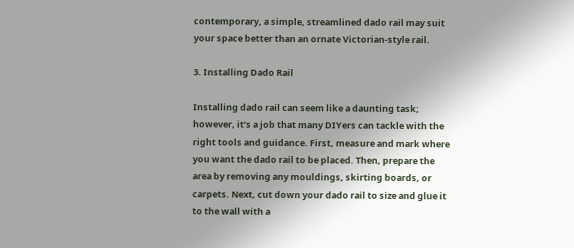contemporary, a simple, streamlined dado rail may suit your space better than an ornate Victorian-style rail.

3. Installing Dado Rail

Installing dado rail can seem like a daunting task; however, it’s a job that many DIYers can tackle with the right tools and guidance. First, measure and mark where you want the dado rail to be placed. Then, prepare the area by removing any mouldings, skirting boards, or carpets. Next, cut down your dado rail to size and glue it to the wall with a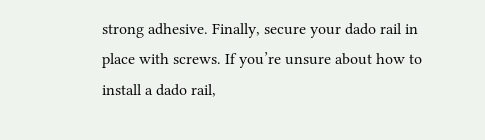strong adhesive. Finally, secure your dado rail in place with screws. If you’re unsure about how to install a dado rail,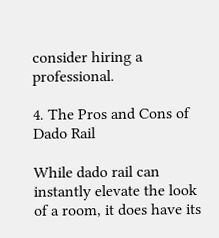consider hiring a professional.

4. The Pros and Cons of Dado Rail

While dado rail can instantly elevate the look of a room, it does have its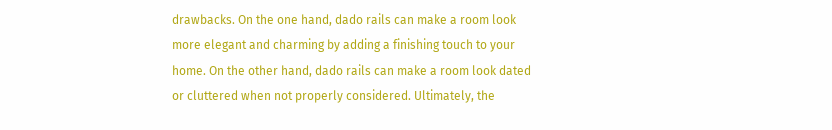drawbacks. On the one hand, dado rails can make a room look more elegant and charming by adding a finishing touch to your home. On the other hand, dado rails can make a room look dated or cluttered when not properly considered. Ultimately, the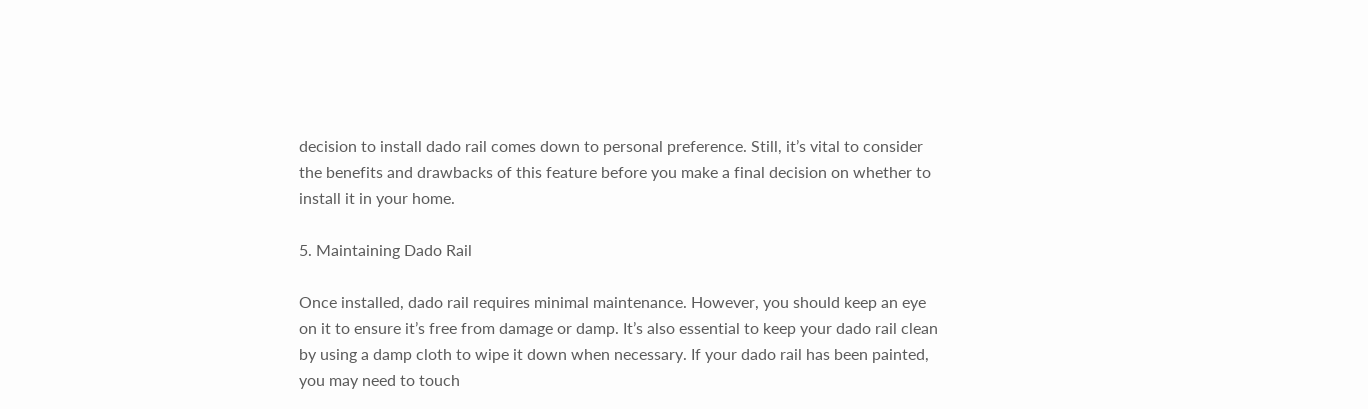decision to install dado rail comes down to personal preference. Still, it’s vital to consider the benefits and drawbacks of this feature before you make a final decision on whether to install it in your home.

5. Maintaining Dado Rail

Once installed, dado rail requires minimal maintenance. However, you should keep an eye on it to ensure it’s free from damage or damp. It’s also essential to keep your dado rail clean by using a damp cloth to wipe it down when necessary. If your dado rail has been painted, you may need to touch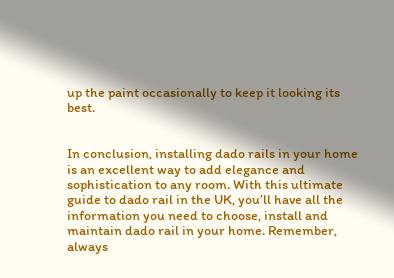up the paint occasionally to keep it looking its best.


In conclusion, installing dado rails in your home is an excellent way to add elegance and sophistication to any room. With this ultimate guide to dado rail in the UK, you’ll have all the information you need to choose, install and maintain dado rail in your home. Remember, always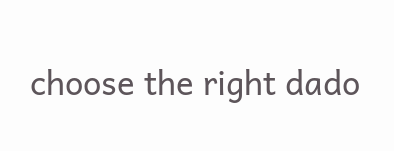choose the right dado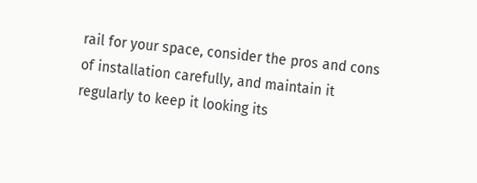rail for your space, consider the pros and cons of installation carefully, and maintain it regularly to keep it looking its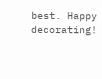best. Happy decorating!